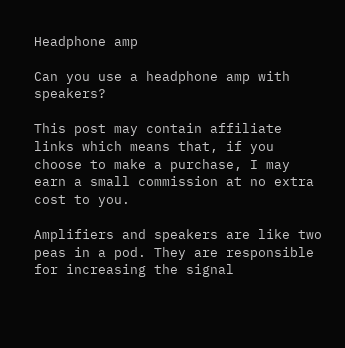Headphone amp

Can you use a headphone amp with speakers?

This post may contain affiliate links which means that, if you choose to make a purchase, I may earn a small commission at no extra cost to you.

Amplifiers and speakers are like two peas in a pod. They are responsible for increasing the signal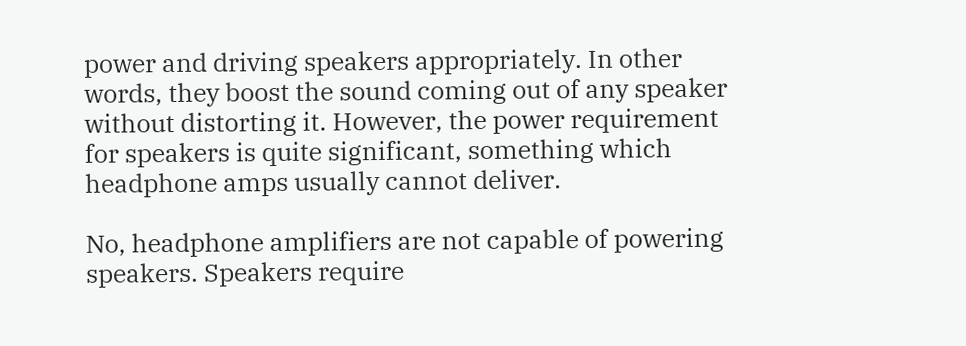power and driving speakers appropriately. In other words, they boost the sound coming out of any speaker without distorting it. However, the power requirement for speakers is quite significant, something which headphone amps usually cannot deliver.

No, headphone amplifiers are not capable of powering speakers. Speakers require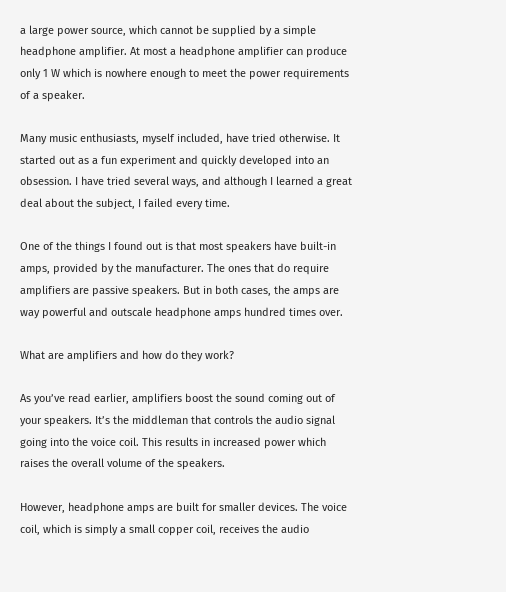a large power source, which cannot be supplied by a simple headphone amplifier. At most a headphone amplifier can produce only 1 W which is nowhere enough to meet the power requirements of a speaker.

Many music enthusiasts, myself included, have tried otherwise. It started out as a fun experiment and quickly developed into an obsession. I have tried several ways, and although I learned a great deal about the subject, I failed every time.

One of the things I found out is that most speakers have built-in amps, provided by the manufacturer. The ones that do require amplifiers are passive speakers. But in both cases, the amps are way powerful and outscale headphone amps hundred times over.

What are amplifiers and how do they work?

As you’ve read earlier, amplifiers boost the sound coming out of your speakers. It’s the middleman that controls the audio signal going into the voice coil. This results in increased power which raises the overall volume of the speakers.

However, headphone amps are built for smaller devices. The voice coil, which is simply a small copper coil, receives the audio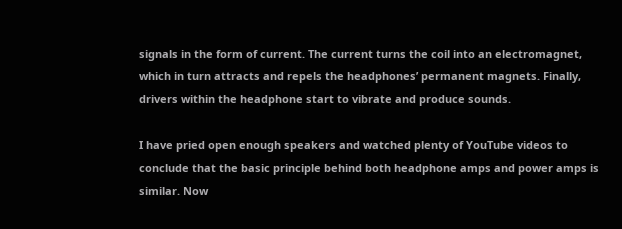signals in the form of current. The current turns the coil into an electromagnet, which in turn attracts and repels the headphones’ permanent magnets. Finally, drivers within the headphone start to vibrate and produce sounds.

I have pried open enough speakers and watched plenty of YouTube videos to conclude that the basic principle behind both headphone amps and power amps is similar. Now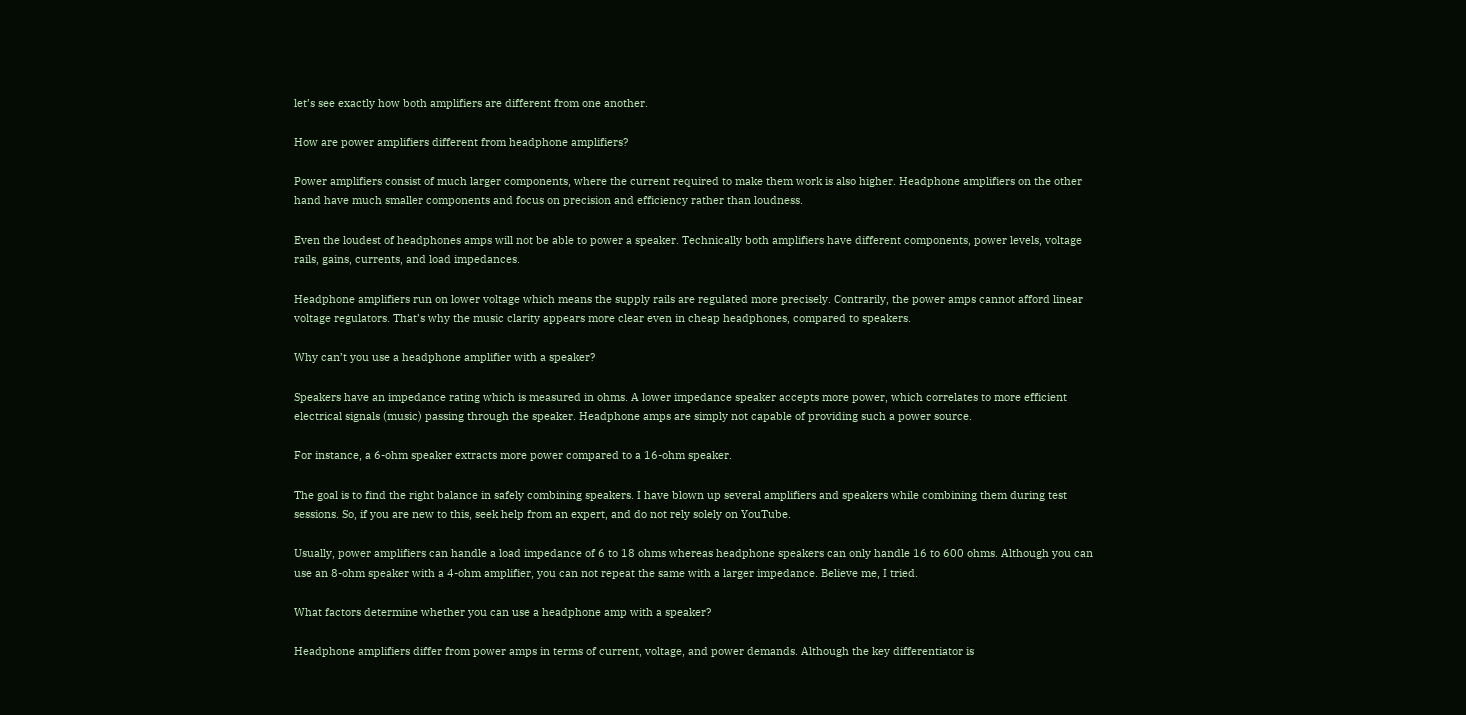let’s see exactly how both amplifiers are different from one another.

How are power amplifiers different from headphone amplifiers?

Power amplifiers consist of much larger components, where the current required to make them work is also higher. Headphone amplifiers on the other hand have much smaller components and focus on precision and efficiency rather than loudness.

Even the loudest of headphones amps will not be able to power a speaker. Technically both amplifiers have different components, power levels, voltage rails, gains, currents, and load impedances.

Headphone amplifiers run on lower voltage which means the supply rails are regulated more precisely. Contrarily, the power amps cannot afford linear voltage regulators. That’s why the music clarity appears more clear even in cheap headphones, compared to speakers.

Why can’t you use a headphone amplifier with a speaker?

Speakers have an impedance rating which is measured in ohms. A lower impedance speaker accepts more power, which correlates to more efficient electrical signals (music) passing through the speaker. Headphone amps are simply not capable of providing such a power source.

For instance, a 6-ohm speaker extracts more power compared to a 16-ohm speaker.

The goal is to find the right balance in safely combining speakers. I have blown up several amplifiers and speakers while combining them during test sessions. So, if you are new to this, seek help from an expert, and do not rely solely on YouTube.

Usually, power amplifiers can handle a load impedance of 6 to 18 ohms whereas headphone speakers can only handle 16 to 600 ohms. Although you can use an 8-ohm speaker with a 4-ohm amplifier, you can not repeat the same with a larger impedance. Believe me, I tried.

What factors determine whether you can use a headphone amp with a speaker?

Headphone amplifiers differ from power amps in terms of current, voltage, and power demands. Although the key differentiator is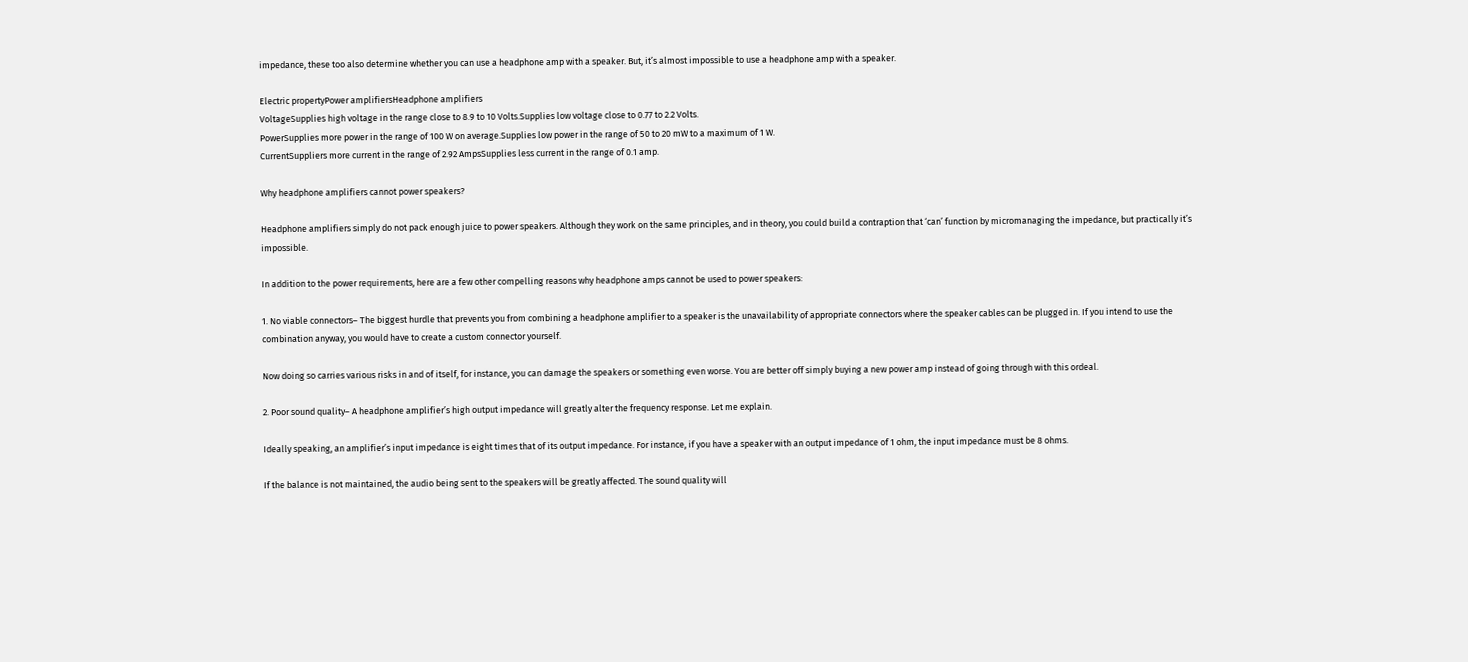impedance, these too also determine whether you can use a headphone amp with a speaker. But, it’s almost impossible to use a headphone amp with a speaker.

Electric propertyPower amplifiersHeadphone amplifiers
VoltageSupplies high voltage in the range close to 8.9 to 10 Volts.Supplies low voltage close to 0.77 to 2.2 Volts.
PowerSupplies more power in the range of 100 W on average.Supplies low power in the range of 50 to 20 mW to a maximum of 1 W.
CurrentSuppliers more current in the range of 2.92 AmpsSupplies less current in the range of 0.1 amp.

Why headphone amplifiers cannot power speakers?

Headphone amplifiers simply do not pack enough juice to power speakers. Although they work on the same principles, and in theory, you could build a contraption that ‘can’ function by micromanaging the impedance, but practically it’s impossible.

In addition to the power requirements, here are a few other compelling reasons why headphone amps cannot be used to power speakers:

1. No viable connectors– The biggest hurdle that prevents you from combining a headphone amplifier to a speaker is the unavailability of appropriate connectors where the speaker cables can be plugged in. If you intend to use the combination anyway, you would have to create a custom connector yourself.

Now doing so carries various risks in and of itself, for instance, you can damage the speakers or something even worse. You are better off simply buying a new power amp instead of going through with this ordeal.

2. Poor sound quality– A headphone amplifier’s high output impedance will greatly alter the frequency response. Let me explain.

Ideally speaking, an amplifier’s input impedance is eight times that of its output impedance. For instance, if you have a speaker with an output impedance of 1 ohm, the input impedance must be 8 ohms.

If the balance is not maintained, the audio being sent to the speakers will be greatly affected. The sound quality will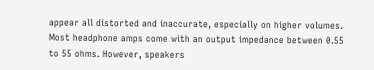appear all distorted and inaccurate, especially on higher volumes. Most headphone amps come with an output impedance between 0.55 to 55 ohms. However, speakers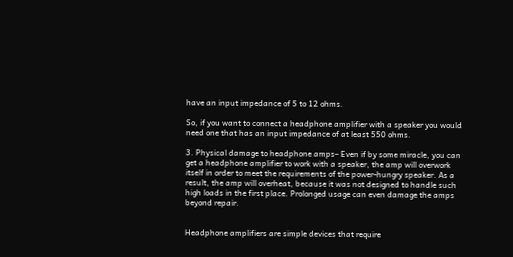have an input impedance of 5 to 12 ohms.

So, if you want to connect a headphone amplifier with a speaker you would need one that has an input impedance of at least 550 ohms.

3. Physical damage to headphone amps– Even if by some miracle, you can get a headphone amplifier to work with a speaker, the amp will overwork itself in order to meet the requirements of the power-hungry speaker. As a result, the amp will overheat, because it was not designed to handle such high loads in the first place. Prolonged usage can even damage the amps beyond repair.


Headphone amplifiers are simple devices that require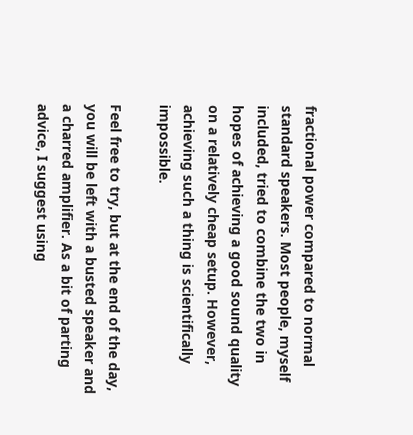fractional power compared to normal standard speakers. Most people, myself included, tried to combine the two in hopes of achieving a good sound quality on a relatively cheap setup. However, achieving such a thing is scientifically impossible.

Feel free to try, but at the end of the day, you will be left with a busted speaker and a charred amplifier. As a bit of parting advice, I suggest using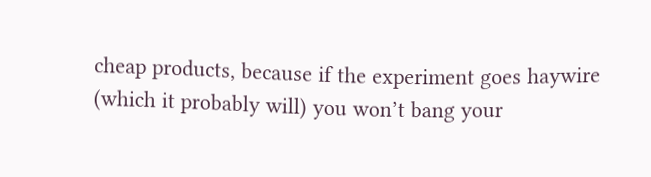cheap products, because if the experiment goes haywire (which it probably will) you won’t bang your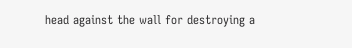head against the wall for destroying a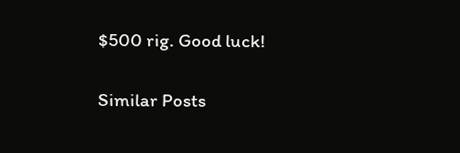$500 rig. Good luck!

Similar Posts